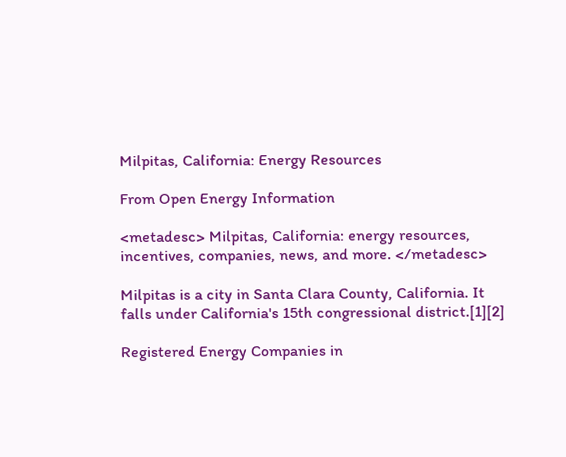Milpitas, California: Energy Resources

From Open Energy Information

<metadesc> Milpitas, California: energy resources, incentives, companies, news, and more. </metadesc>

Milpitas is a city in Santa Clara County, California. It falls under California's 15th congressional district.[1][2]

Registered Energy Companies in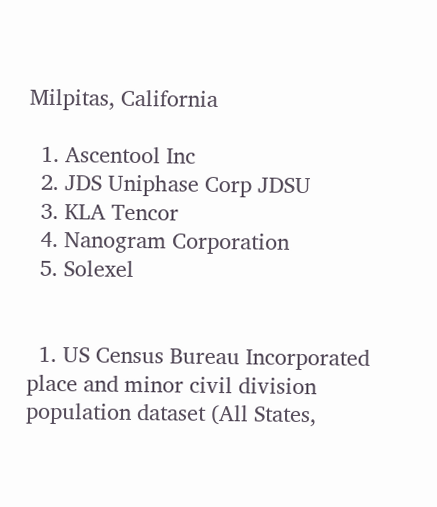Milpitas, California

  1. Ascentool Inc
  2. JDS Uniphase Corp JDSU
  3. KLA Tencor
  4. Nanogram Corporation
  5. Solexel


  1. US Census Bureau Incorporated place and minor civil division population dataset (All States,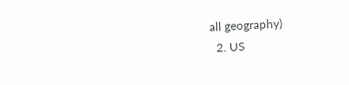all geography)
  2. US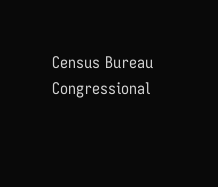Census Bureau Congressional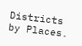Districts by Places.